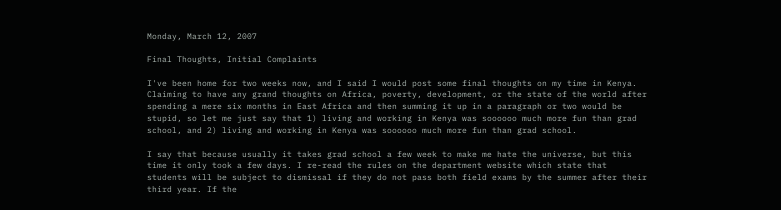Monday, March 12, 2007

Final Thoughts, Initial Complaints

I've been home for two weeks now, and I said I would post some final thoughts on my time in Kenya. Claiming to have any grand thoughts on Africa, poverty, development, or the state of the world after spending a mere six months in East Africa and then summing it up in a paragraph or two would be stupid, so let me just say that 1) living and working in Kenya was soooooo much more fun than grad school, and 2) living and working in Kenya was soooooo much more fun than grad school.

I say that because usually it takes grad school a few week to make me hate the universe, but this time it only took a few days. I re-read the rules on the department website which state that students will be subject to dismissal if they do not pass both field exams by the summer after their third year. If the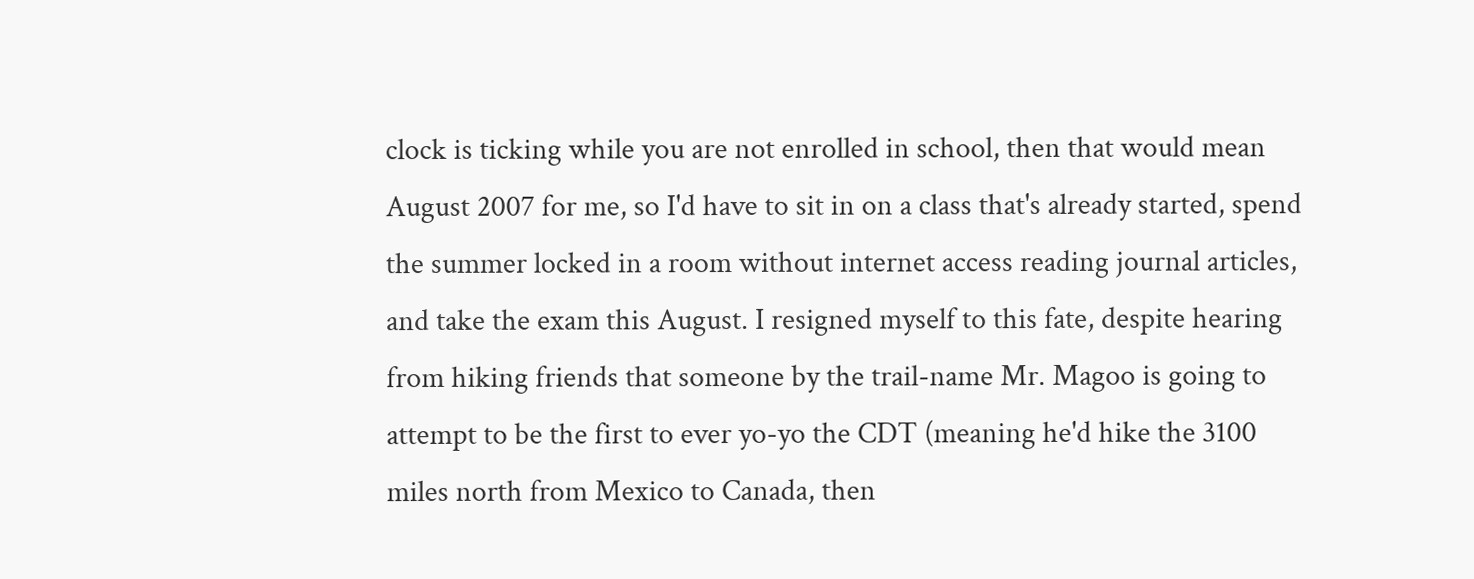clock is ticking while you are not enrolled in school, then that would mean August 2007 for me, so I'd have to sit in on a class that's already started, spend the summer locked in a room without internet access reading journal articles, and take the exam this August. I resigned myself to this fate, despite hearing from hiking friends that someone by the trail-name Mr. Magoo is going to attempt to be the first to ever yo-yo the CDT (meaning he'd hike the 3100 miles north from Mexico to Canada, then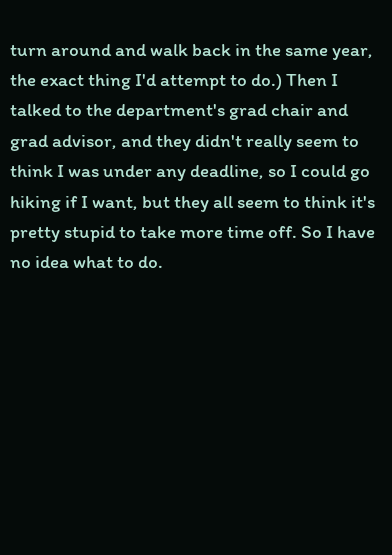turn around and walk back in the same year, the exact thing I'd attempt to do.) Then I talked to the department's grad chair and grad advisor, and they didn't really seem to think I was under any deadline, so I could go hiking if I want, but they all seem to think it's pretty stupid to take more time off. So I have no idea what to do.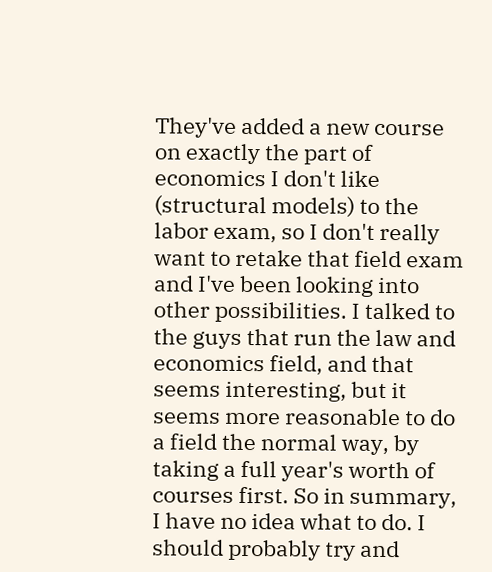They've added a new course on exactly the part of economics I don't like (structural models) to the labor exam, so I don't really want to retake that field exam and I've been looking into other possibilities. I talked to the guys that run the law and economics field, and that seems interesting, but it seems more reasonable to do a field the normal way, by taking a full year's worth of courses first. So in summary, I have no idea what to do. I should probably try and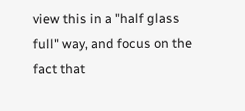view this in a "half glass full" way, and focus on the fact that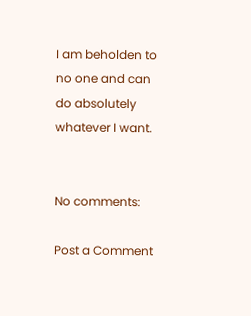I am beholden to no one and can do absolutely whatever I want.


No comments:

Post a Comment